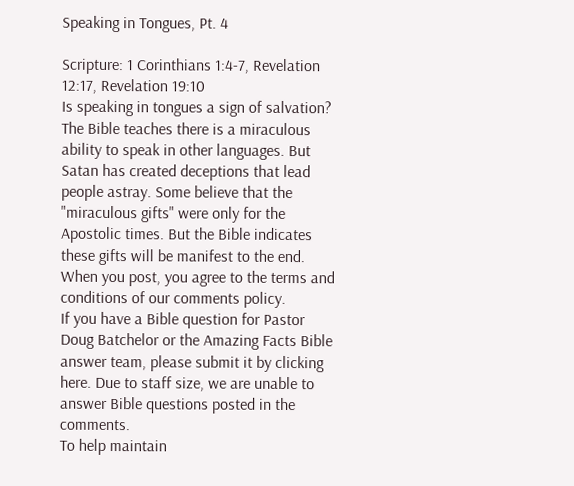Speaking in Tongues, Pt. 4

Scripture: 1 Corinthians 1:4-7, Revelation 12:17, Revelation 19:10
Is speaking in tongues a sign of salvation? The Bible teaches there is a miraculous ability to speak in other languages. But Satan has created deceptions that lead people astray. Some believe that the "miraculous gifts" were only for the Apostolic times. But the Bible indicates these gifts will be manifest to the end.
When you post, you agree to the terms and conditions of our comments policy.
If you have a Bible question for Pastor Doug Batchelor or the Amazing Facts Bible answer team, please submit it by clicking here. Due to staff size, we are unable to answer Bible questions posted in the comments.
To help maintain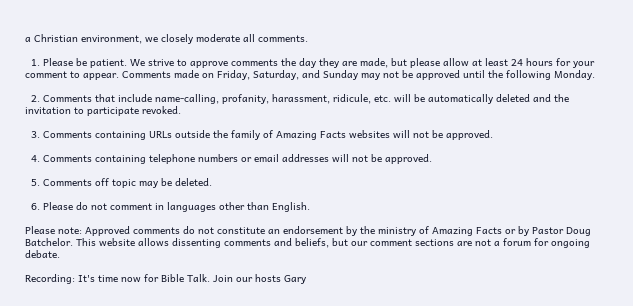a Christian environment, we closely moderate all comments.

  1. Please be patient. We strive to approve comments the day they are made, but please allow at least 24 hours for your comment to appear. Comments made on Friday, Saturday, and Sunday may not be approved until the following Monday.

  2. Comments that include name-calling, profanity, harassment, ridicule, etc. will be automatically deleted and the invitation to participate revoked.

  3. Comments containing URLs outside the family of Amazing Facts websites will not be approved.

  4. Comments containing telephone numbers or email addresses will not be approved.

  5. Comments off topic may be deleted.

  6. Please do not comment in languages other than English.

Please note: Approved comments do not constitute an endorsement by the ministry of Amazing Facts or by Pastor Doug Batchelor. This website allows dissenting comments and beliefs, but our comment sections are not a forum for ongoing debate.

Recording: It's time now for Bible Talk. Join our hosts Gary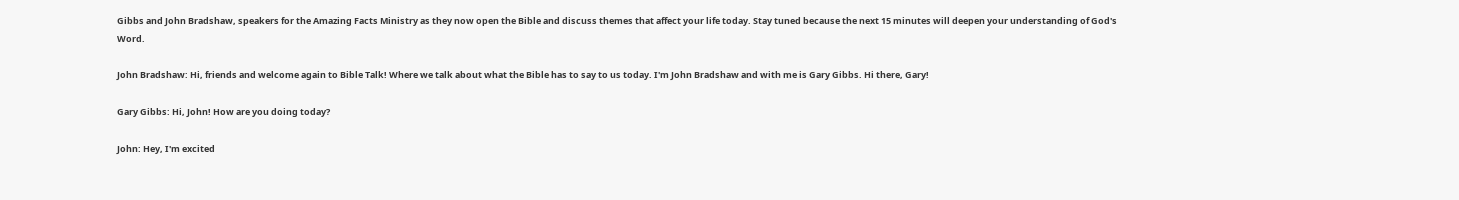Gibbs and John Bradshaw, speakers for the Amazing Facts Ministry as they now open the Bible and discuss themes that affect your life today. Stay tuned because the next 15 minutes will deepen your understanding of God's Word.

John Bradshaw: Hi, friends and welcome again to Bible Talk! Where we talk about what the Bible has to say to us today. I'm John Bradshaw and with me is Gary Gibbs. Hi there, Gary!

Gary Gibbs: Hi, John! How are you doing today?

John: Hey, I'm excited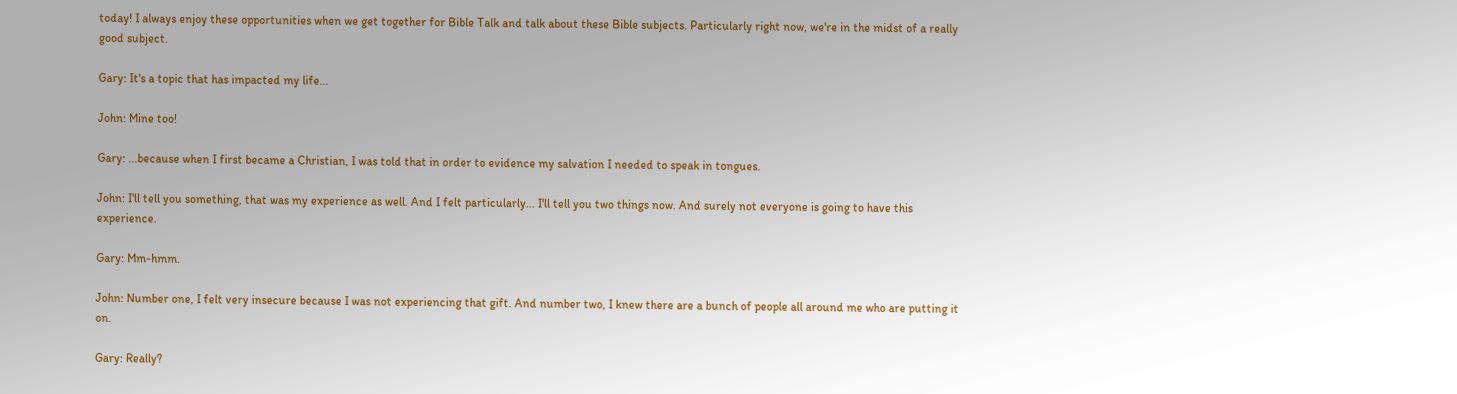today! I always enjoy these opportunities when we get together for Bible Talk and talk about these Bible subjects. Particularly right now, we're in the midst of a really good subject.

Gary: It's a topic that has impacted my life...

John: Mine too!

Gary: ...because when I first became a Christian, I was told that in order to evidence my salvation I needed to speak in tongues.

John: I'll tell you something, that was my experience as well. And I felt particularly... I'll tell you two things now. And surely not everyone is going to have this experience.

Gary: Mm-hmm.

John: Number one, I felt very insecure because I was not experiencing that gift. And number two, I knew there are a bunch of people all around me who are putting it on.

Gary: Really?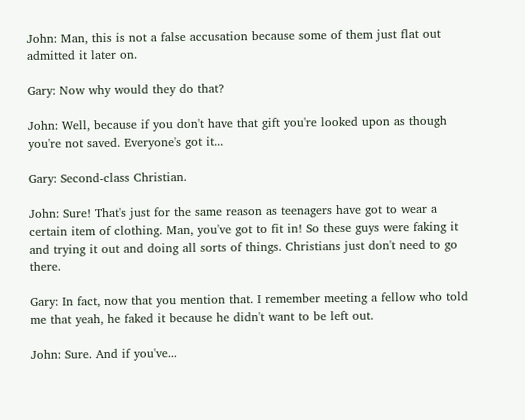John: Man, this is not a false accusation because some of them just flat out admitted it later on.

Gary: Now why would they do that?

John: Well, because if you don't have that gift you're looked upon as though you're not saved. Everyone's got it...

Gary: Second-class Christian.

John: Sure! That's just for the same reason as teenagers have got to wear a certain item of clothing. Man, you've got to fit in! So these guys were faking it and trying it out and doing all sorts of things. Christians just don't need to go there.

Gary: In fact, now that you mention that. I remember meeting a fellow who told me that yeah, he faked it because he didn't want to be left out.

John: Sure. And if you've...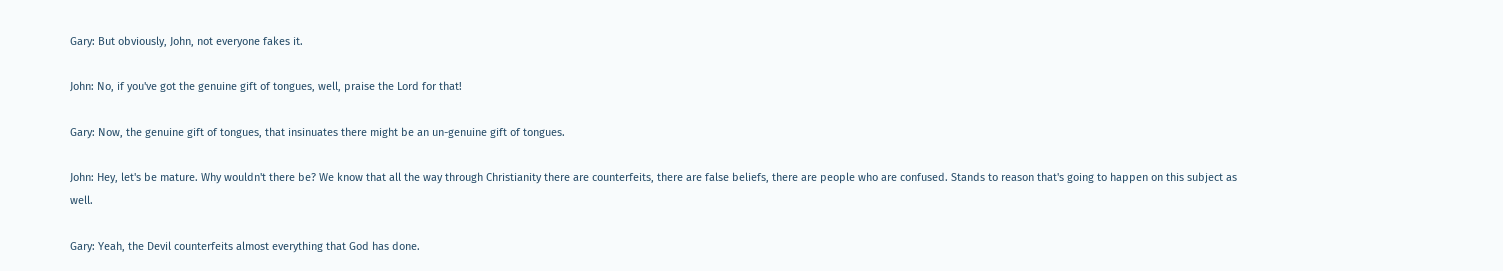Gary: But obviously, John, not everyone fakes it.

John: No, if you've got the genuine gift of tongues, well, praise the Lord for that!

Gary: Now, the genuine gift of tongues, that insinuates there might be an un-genuine gift of tongues.

John: Hey, let's be mature. Why wouldn't there be? We know that all the way through Christianity there are counterfeits, there are false beliefs, there are people who are confused. Stands to reason that's going to happen on this subject as well.

Gary: Yeah, the Devil counterfeits almost everything that God has done.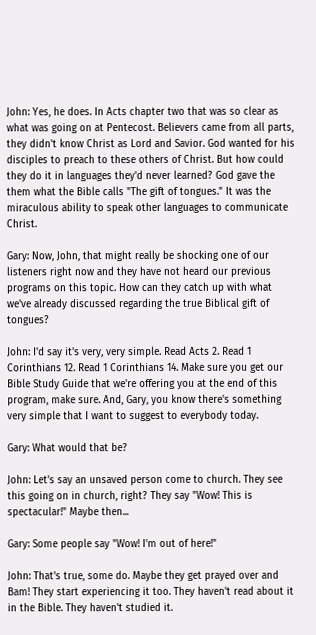John: Yes, he does. In Acts chapter two that was so clear as what was going on at Pentecost. Believers came from all parts, they didn't know Christ as Lord and Savior. God wanted for his disciples to preach to these others of Christ. But how could they do it in languages they'd never learned? God gave the them what the Bible calls "The gift of tongues." It was the miraculous ability to speak other languages to communicate Christ.

Gary: Now, John, that might really be shocking one of our listeners right now and they have not heard our previous programs on this topic. How can they catch up with what we've already discussed regarding the true Biblical gift of tongues?

John: I'd say it's very, very simple. Read Acts 2. Read 1 Corinthians 12. Read 1 Corinthians 14. Make sure you get our Bible Study Guide that we're offering you at the end of this program, make sure. And, Gary, you know there's something very simple that I want to suggest to everybody today.

Gary: What would that be?

John: Let's say an unsaved person come to church. They see this going on in church, right? They say "Wow! This is spectacular!" Maybe then...

Gary: Some people say "Wow! I'm out of here!"

John: That's true, some do. Maybe they get prayed over and Bam! They start experiencing it too. They haven't read about it in the Bible. They haven't studied it.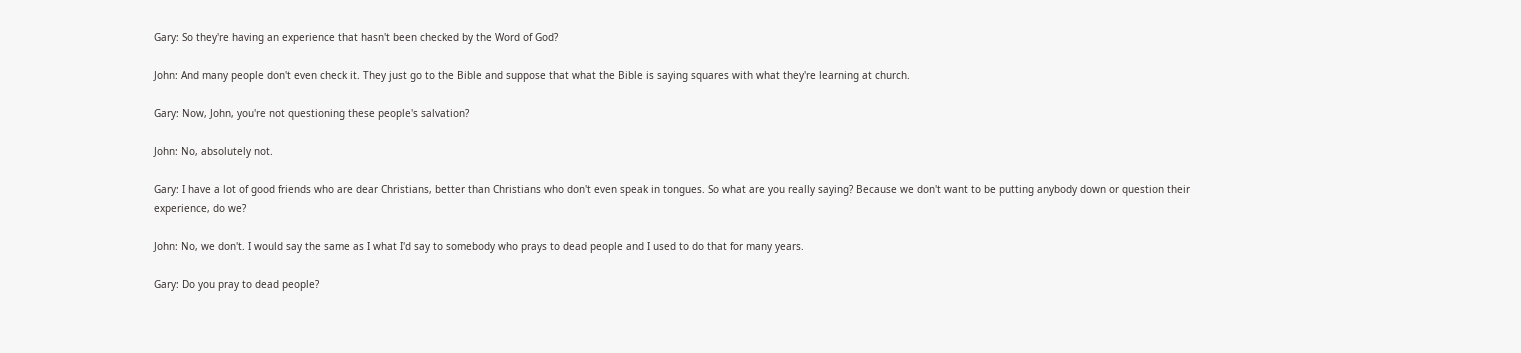Gary: So they're having an experience that hasn't been checked by the Word of God?

John: And many people don't even check it. They just go to the Bible and suppose that what the Bible is saying squares with what they're learning at church.

Gary: Now, John, you're not questioning these people's salvation?

John: No, absolutely not.

Gary: I have a lot of good friends who are dear Christians, better than Christians who don't even speak in tongues. So what are you really saying? Because we don't want to be putting anybody down or question their experience, do we?

John: No, we don't. I would say the same as I what I'd say to somebody who prays to dead people and I used to do that for many years.

Gary: Do you pray to dead people?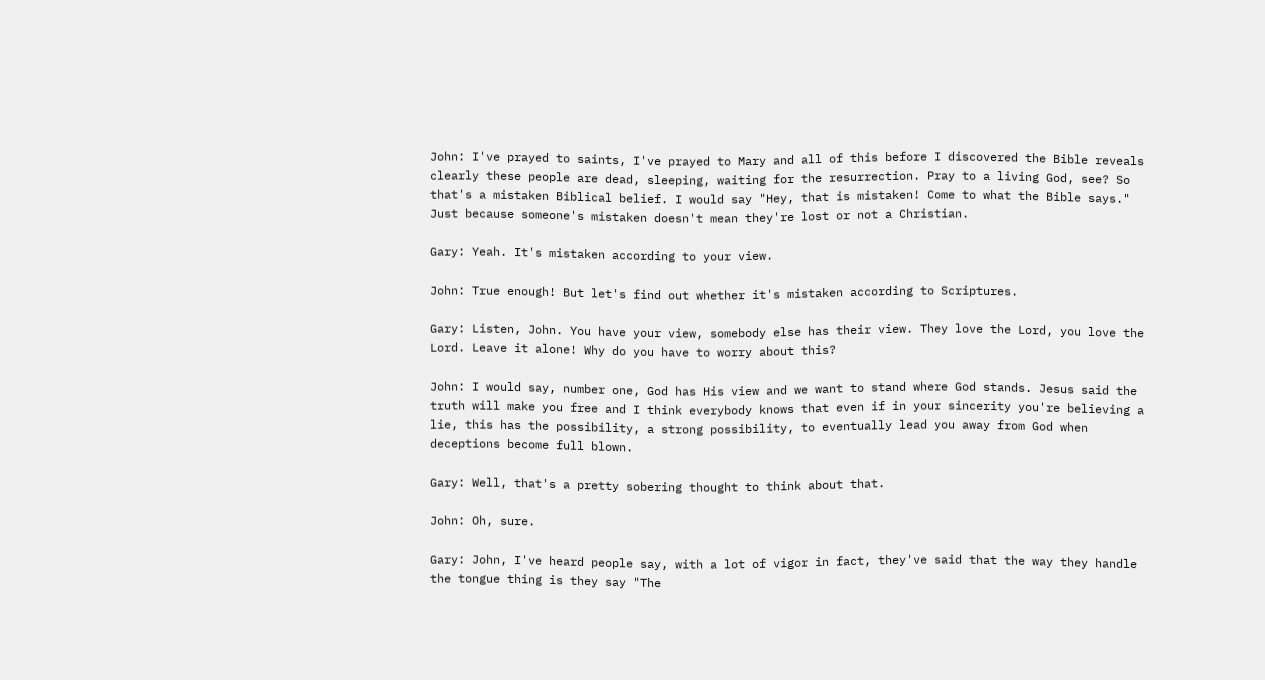John: I've prayed to saints, I've prayed to Mary and all of this before I discovered the Bible reveals clearly these people are dead, sleeping, waiting for the resurrection. Pray to a living God, see? So that's a mistaken Biblical belief. I would say "Hey, that is mistaken! Come to what the Bible says." Just because someone's mistaken doesn't mean they're lost or not a Christian.

Gary: Yeah. It's mistaken according to your view.

John: True enough! But let's find out whether it's mistaken according to Scriptures.

Gary: Listen, John. You have your view, somebody else has their view. They love the Lord, you love the Lord. Leave it alone! Why do you have to worry about this?

John: I would say, number one, God has His view and we want to stand where God stands. Jesus said the truth will make you free and I think everybody knows that even if in your sincerity you're believing a lie, this has the possibility, a strong possibility, to eventually lead you away from God when deceptions become full blown.

Gary: Well, that's a pretty sobering thought to think about that.

John: Oh, sure.

Gary: John, I've heard people say, with a lot of vigor in fact, they've said that the way they handle the tongue thing is they say "The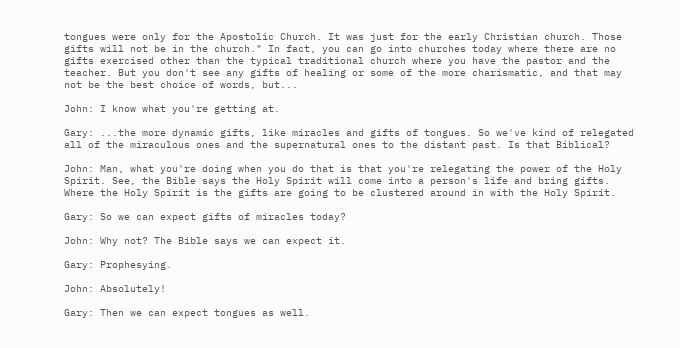tongues were only for the Apostolic Church. It was just for the early Christian church. Those gifts will not be in the church." In fact, you can go into churches today where there are no gifts exercised other than the typical traditional church where you have the pastor and the teacher. But you don't see any gifts of healing or some of the more charismatic, and that may not be the best choice of words, but...

John: I know what you're getting at.

Gary: ...the more dynamic gifts, like miracles and gifts of tongues. So we've kind of relegated all of the miraculous ones and the supernatural ones to the distant past. Is that Biblical?

John: Man, what you're doing when you do that is that you're relegating the power of the Holy Spirit. See, the Bible says the Holy Spirit will come into a person's life and bring gifts. Where the Holy Spirit is the gifts are going to be clustered around in with the Holy Spirit.

Gary: So we can expect gifts of miracles today?

John: Why not? The Bible says we can expect it.

Gary: Prophesying.

John: Absolutely!

Gary: Then we can expect tongues as well.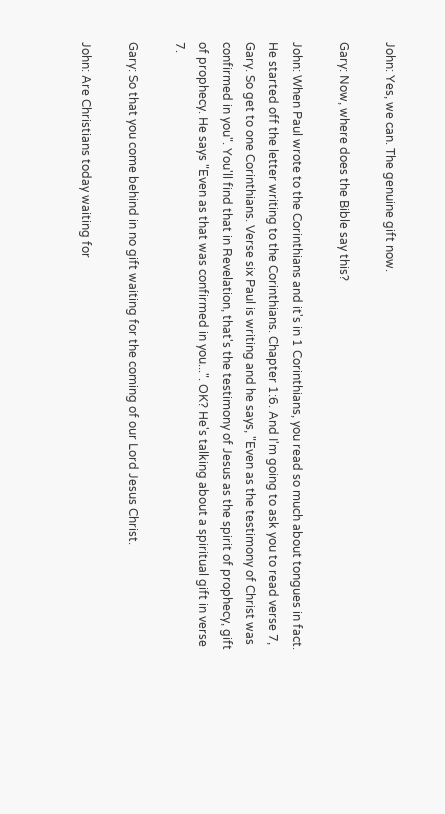John: Yes, we can. The genuine gift now.

Gary: Now, where does the Bible say this?

John: When Paul wrote to the Corinthians and it's in 1 Corinthians, you read so much about tongues in fact. He started off the letter writing to the Corinthians. Chapter 1:6. And I'm going to ask you to read verse 7, Gary. So get to one Corinthians. Verse six Paul is writing and he says, "Even as the testimony of Christ was confirmed in you". You'll find that in Revelation, that's the testimony of Jesus as the spirit of prophecy, gift of prophecy. He says "Even as that was confirmed in you...". OK? He's talking about a spiritual gift in verse 7.

Gary: So that you come behind in no gift waiting for the coming of our Lord Jesus Christ.

John: Are Christians today waiting for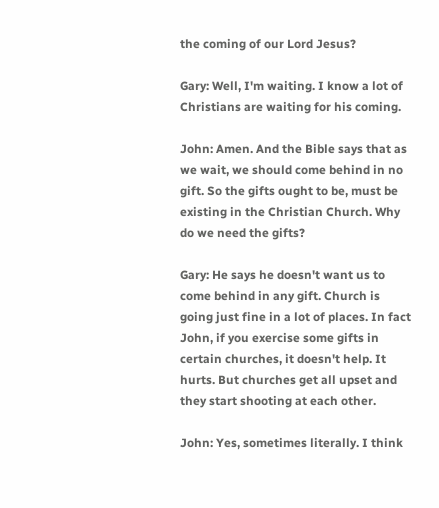the coming of our Lord Jesus?

Gary: Well, I'm waiting. I know a lot of Christians are waiting for his coming.

John: Amen. And the Bible says that as we wait, we should come behind in no gift. So the gifts ought to be, must be existing in the Christian Church. Why do we need the gifts?

Gary: He says he doesn't want us to come behind in any gift. Church is going just fine in a lot of places. In fact John, if you exercise some gifts in certain churches, it doesn't help. It hurts. But churches get all upset and they start shooting at each other.

John: Yes, sometimes literally. I think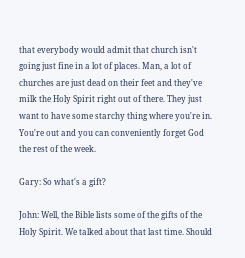that everybody would admit that church isn't going just fine in a lot of places. Man, a lot of churches are just dead on their feet and they've milk the Holy Spirit right out of there. They just want to have some starchy thing where you're in. You're out and you can conveniently forget God the rest of the week.

Gary: So what's a gift?

John: Well, the Bible lists some of the gifts of the Holy Spirit. We talked about that last time. Should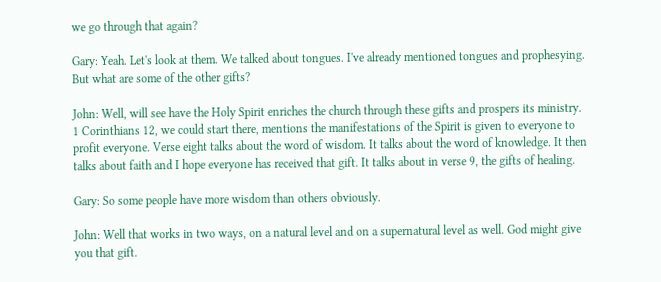we go through that again?

Gary: Yeah. Let's look at them. We talked about tongues. I've already mentioned tongues and prophesying. But what are some of the other gifts?

John: Well, will see have the Holy Spirit enriches the church through these gifts and prospers its ministry. 1 Corinthians 12, we could start there, mentions the manifestations of the Spirit is given to everyone to profit everyone. Verse eight talks about the word of wisdom. It talks about the word of knowledge. It then talks about faith and I hope everyone has received that gift. It talks about in verse 9, the gifts of healing.

Gary: So some people have more wisdom than others obviously.

John: Well that works in two ways, on a natural level and on a supernatural level as well. God might give you that gift.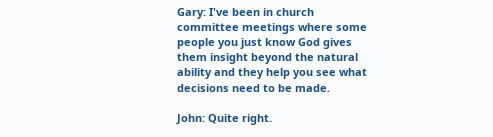Gary: I've been in church committee meetings where some people you just know God gives them insight beyond the natural ability and they help you see what decisions need to be made.

John: Quite right.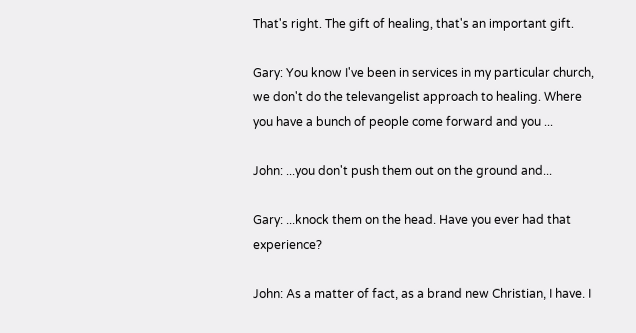That's right. The gift of healing, that's an important gift.

Gary: You know I've been in services in my particular church, we don't do the televangelist approach to healing. Where you have a bunch of people come forward and you ...

John: ...you don't push them out on the ground and...

Gary: ...knock them on the head. Have you ever had that experience?

John: As a matter of fact, as a brand new Christian, I have. I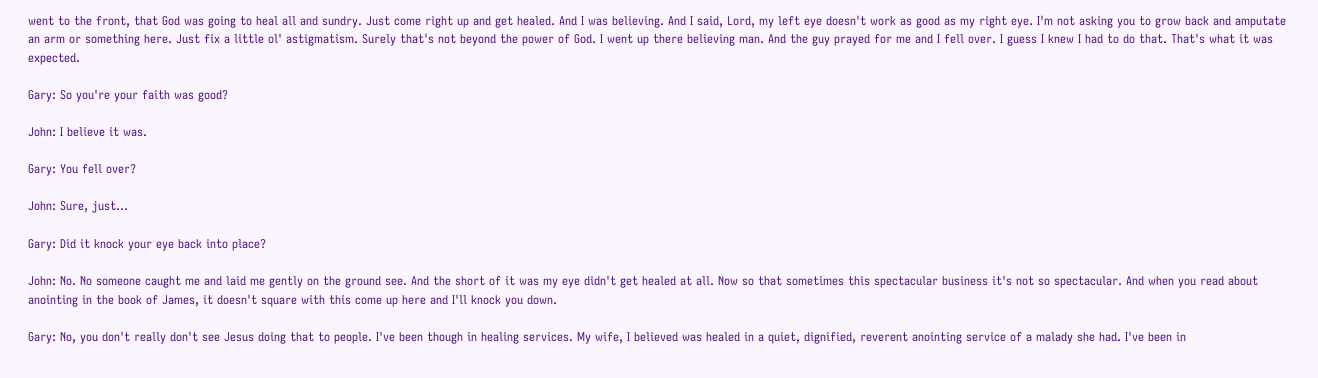went to the front, that God was going to heal all and sundry. Just come right up and get healed. And I was believing. And I said, Lord, my left eye doesn't work as good as my right eye. I'm not asking you to grow back and amputate an arm or something here. Just fix a little ol' astigmatism. Surely that's not beyond the power of God. I went up there believing man. And the guy prayed for me and I fell over. I guess I knew I had to do that. That's what it was expected.

Gary: So you're your faith was good?

John: I believe it was.

Gary: You fell over?

John: Sure, just...

Gary: Did it knock your eye back into place?

John: No. No someone caught me and laid me gently on the ground see. And the short of it was my eye didn't get healed at all. Now so that sometimes this spectacular business it's not so spectacular. And when you read about anointing in the book of James, it doesn't square with this come up here and I'll knock you down.

Gary: No, you don't really don't see Jesus doing that to people. I've been though in healing services. My wife, I believed was healed in a quiet, dignified, reverent anointing service of a malady she had. I've been in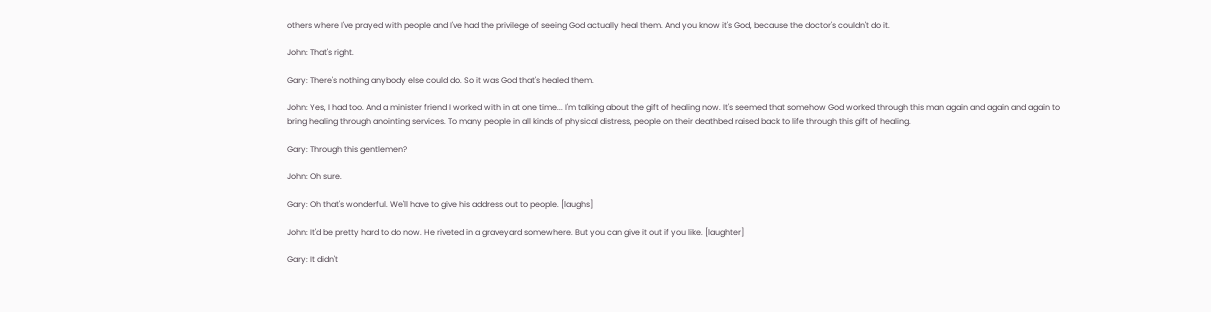others where I've prayed with people and I've had the privilege of seeing God actually heal them. And you know it's God, because the doctor's couldn't do it.

John: That's right.

Gary: There's nothing anybody else could do. So it was God that's healed them.

John: Yes, I had too. And a minister friend I worked with in at one time... I'm talking about the gift of healing now. It's seemed that somehow God worked through this man again and again and again to bring healing through anointing services. To many people in all kinds of physical distress, people on their deathbed raised back to life through this gift of healing.

Gary: Through this gentlemen?

John: Oh sure.

Gary: Oh that's wonderful. We'll have to give his address out to people. [laughs]

John: It'd be pretty hard to do now. He riveted in a graveyard somewhere. But you can give it out if you like. [laughter]

Gary: It didn't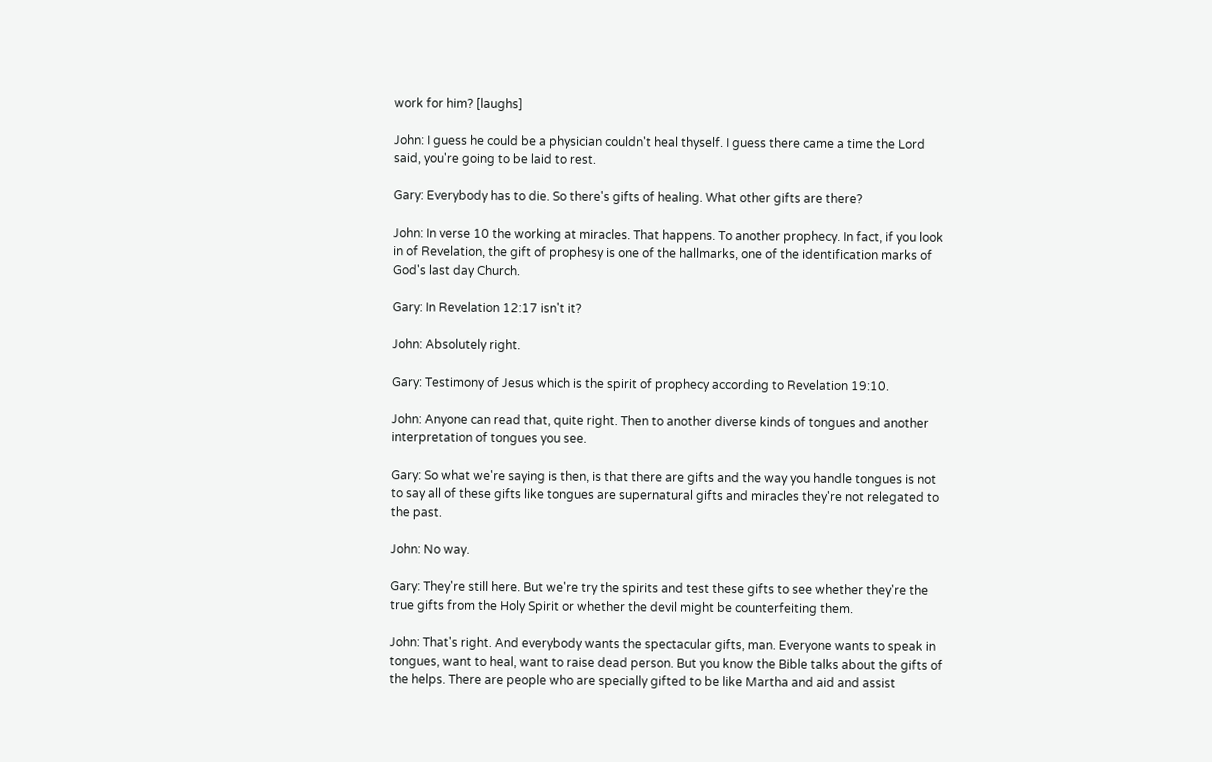work for him? [laughs]

John: I guess he could be a physician couldn't heal thyself. I guess there came a time the Lord said, you're going to be laid to rest.

Gary: Everybody has to die. So there's gifts of healing. What other gifts are there?

John: In verse 10 the working at miracles. That happens. To another prophecy. In fact, if you look in of Revelation, the gift of prophesy is one of the hallmarks, one of the identification marks of God's last day Church.

Gary: In Revelation 12:17 isn't it?

John: Absolutely right.

Gary: Testimony of Jesus which is the spirit of prophecy according to Revelation 19:10.

John: Anyone can read that, quite right. Then to another diverse kinds of tongues and another interpretation of tongues you see.

Gary: So what we're saying is then, is that there are gifts and the way you handle tongues is not to say all of these gifts like tongues are supernatural gifts and miracles they're not relegated to the past.

John: No way.

Gary: They're still here. But we're try the spirits and test these gifts to see whether they're the true gifts from the Holy Spirit or whether the devil might be counterfeiting them.

John: That's right. And everybody wants the spectacular gifts, man. Everyone wants to speak in tongues, want to heal, want to raise dead person. But you know the Bible talks about the gifts of the helps. There are people who are specially gifted to be like Martha and aid and assist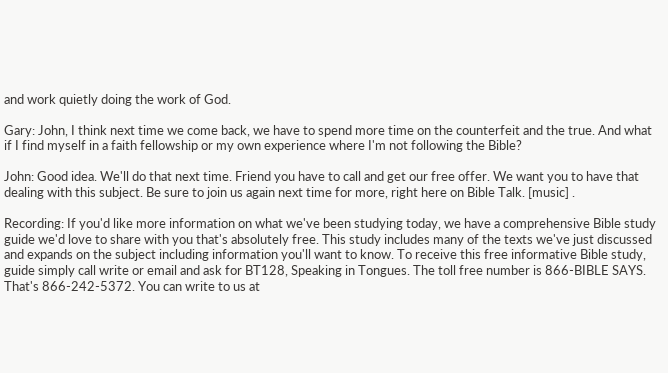and work quietly doing the work of God.

Gary: John, I think next time we come back, we have to spend more time on the counterfeit and the true. And what if I find myself in a faith fellowship or my own experience where I'm not following the Bible?

John: Good idea. We'll do that next time. Friend you have to call and get our free offer. We want you to have that dealing with this subject. Be sure to join us again next time for more, right here on Bible Talk. [music] .

Recording: If you'd like more information on what we've been studying today, we have a comprehensive Bible study guide we'd love to share with you that's absolutely free. This study includes many of the texts we've just discussed and expands on the subject including information you'll want to know. To receive this free informative Bible study, guide simply call write or email and ask for BT128, Speaking in Tongues. The toll free number is 866-BIBLE SAYS. That's 866-242-5372. You can write to us at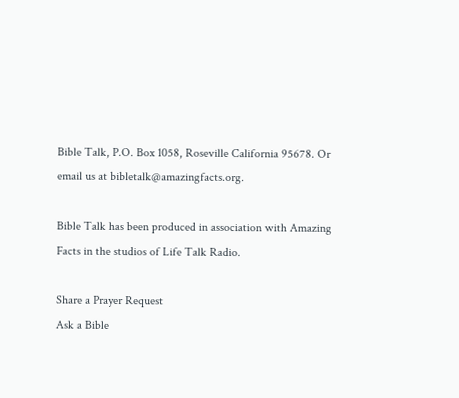Bible Talk, P.O. Box 1058, Roseville California 95678. Or email us at bibletalk@amazingfacts.org.

Bible Talk has been produced in association with Amazing Facts in the studios of Life Talk Radio.

Share a Prayer Request
Ask a Bible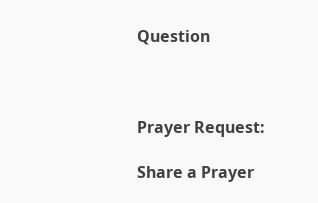Question



Prayer Request:

Share a Prayer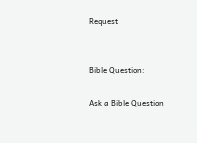Request


Bible Question:

Ask a Bible Question